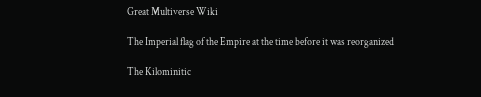Great Multiverse Wiki

The Imperial flag of the Empire at the time before it was reorganized

The Kilominitic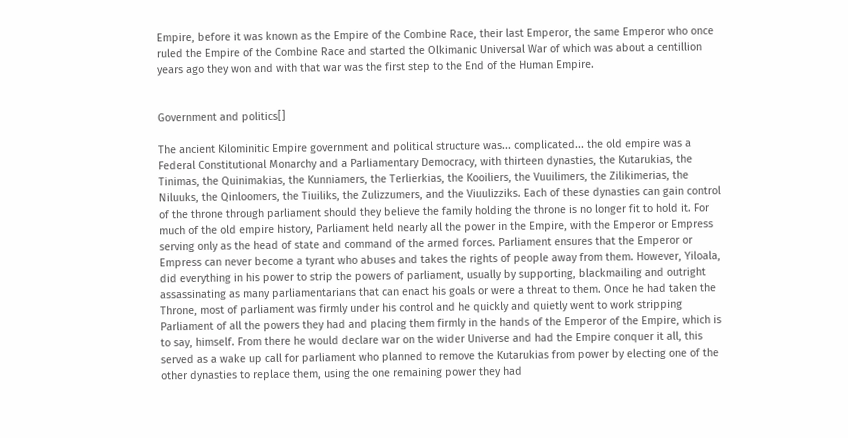Empire, before it was known as the Empire of the Combine Race, their last Emperor, the same Emperor who once ruled the Empire of the Combine Race and started the Olkimanic Universal War of which was about a centillion years ago they won and with that war was the first step to the End of the Human Empire.


Government and politics[]

The ancient Kilominitic Empire government and political structure was... complicated... the old empire was a Federal Constitutional Monarchy and a Parliamentary Democracy, with thirteen dynasties, the Kutarukias, the Tinimas, the Quinimakias, the Kunniamers, the Terlierkias, the Kooiliers, the Vuuilimers, the Zilikimerias, the Niluuks, the Qinloomers, the Tiuiliks, the Zulizzumers, and the Viuulizziks. Each of these dynasties can gain control of the throne through parliament should they believe the family holding the throne is no longer fit to hold it. For much of the old empire history, Parliament held nearly all the power in the Empire, with the Emperor or Empress serving only as the head of state and command of the armed forces. Parliament ensures that the Emperor or Empress can never become a tyrant who abuses and takes the rights of people away from them. However, Yiloala, did everything in his power to strip the powers of parliament, usually by supporting, blackmailing and outright assassinating as many parliamentarians that can enact his goals or were a threat to them. Once he had taken the Throne, most of parliament was firmly under his control and he quickly and quietly went to work stripping Parliament of all the powers they had and placing them firmly in the hands of the Emperor of the Empire, which is to say, himself. From there he would declare war on the wider Universe and had the Empire conquer it all, this served as a wake up call for parliament who planned to remove the Kutarukias from power by electing one of the other dynasties to replace them, using the one remaining power they had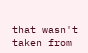that wasn't taken from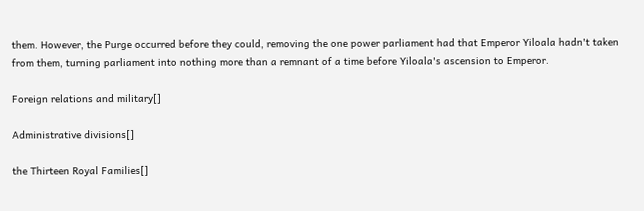them. However, the Purge occurred before they could, removing the one power parliament had that Emperor Yiloala hadn't taken from them, turning parliament into nothing more than a remnant of a time before Yiloala's ascension to Emperor.

Foreign relations and military[]

Administrative divisions[]

the Thirteen Royal Families[]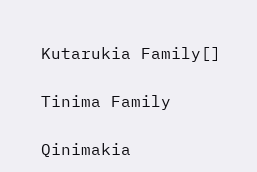Kutarukia Family[]

Tinima Family

Qinimakia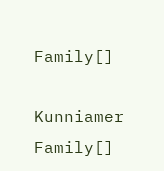Family[]

Kunniamer Family[]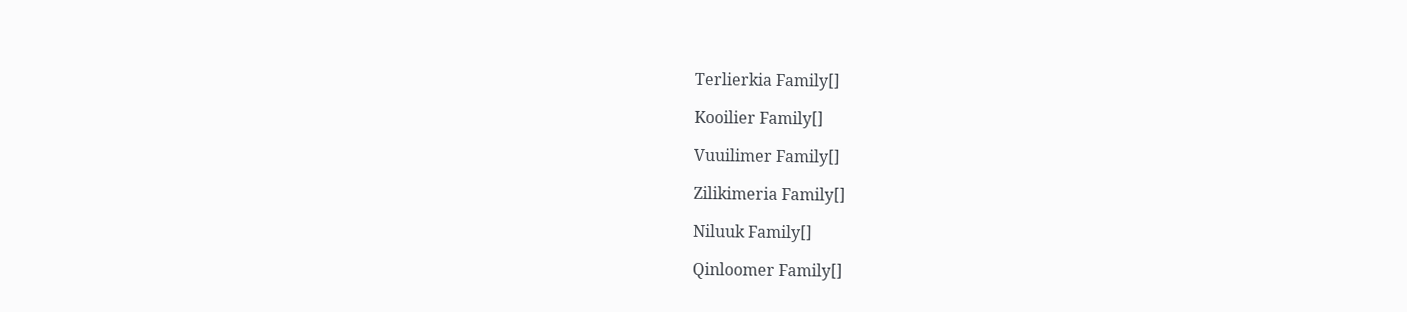Terlierkia Family[]

Kooilier Family[]

Vuuilimer Family[]

Zilikimeria Family[]

Niluuk Family[]

Qinloomer Family[]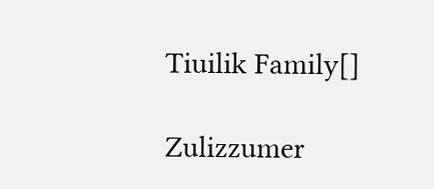Tiuilik Family[]

Zulizzumer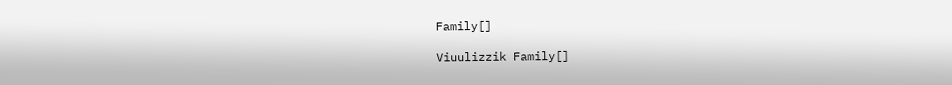Family[]

Viuulizzik Family[]